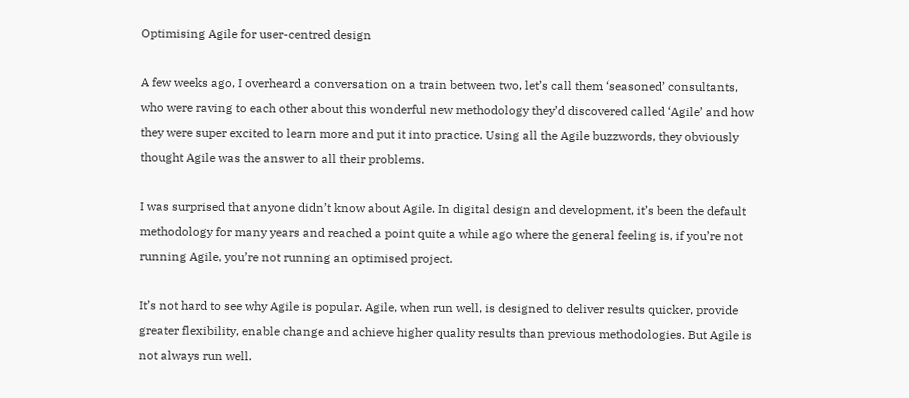Optimising Agile for user-centred design

A few weeks ago, I overheard a conversation on a train between two, let’s call them ‘seasoned’ consultants, who were raving to each other about this wonderful new methodology they’d discovered called ‘Agile’ and how they were super excited to learn more and put it into practice. Using all the Agile buzzwords, they obviously thought Agile was the answer to all their problems.

I was surprised that anyone didn’t know about Agile. In digital design and development, it’s been the default methodology for many years and reached a point quite a while ago where the general feeling is, if you’re not running Agile, you’re not running an optimised project.

It’s not hard to see why Agile is popular. Agile, when run well, is designed to deliver results quicker, provide greater flexibility, enable change and achieve higher quality results than previous methodologies. But Agile is not always run well.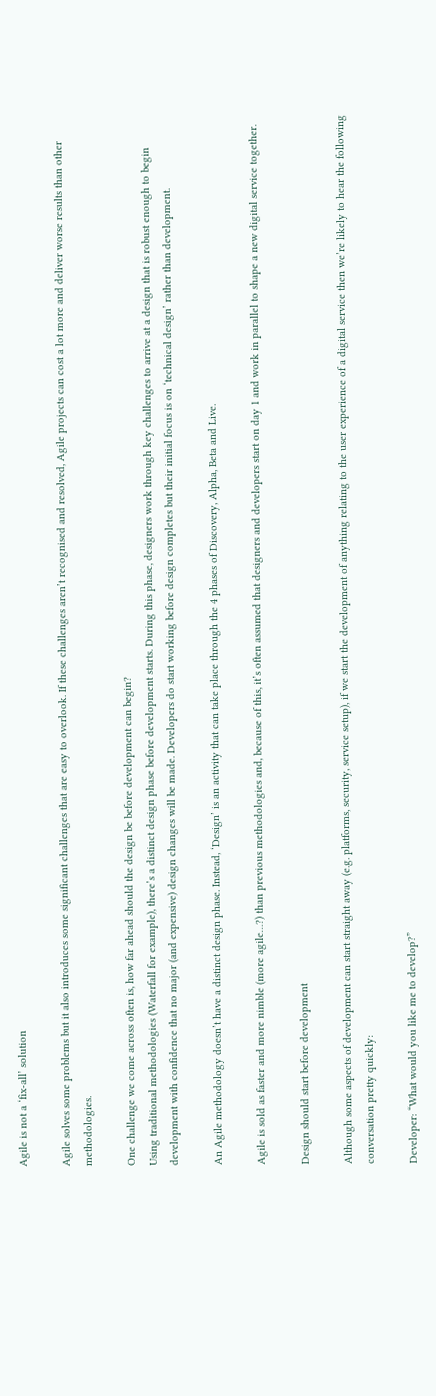Agile is not a ‘fix-all’ solution

Agile solves some problems but it also introduces some significant challenges that are easy to overlook. If these challenges aren’t recognised and resolved, Agile projects can cost a lot more and deliver worse results than other methodologies.

One challenge we come across often is, how far ahead should the design be before development can begin?
Using traditional methodologies (Waterfall for example), there’s a distinct design phase before development starts. During this phase, designers work through key challenges to arrive at a design that is robust enough to begin development with confidence that no major (and expensive) design changes will be made. Developers do start working before design completes but their initial focus is on ‘technical design’ rather than development.

An Agile methodology doesn’t have a distinct design phase. Instead, ‘Design’ is an activity that can take place through the 4 phases of Discovery, Alpha, Beta and Live.

Agile is sold as faster and more nimble (more agile…?) than previous methodologies and, because of this, it’s often assumed that designers and developers start on day 1 and work in parallel to shape a new digital service together.

Design should start before development

Although some aspects of development can start straight away (e.g. platforms, security, service setup), if we start the development of anything relating to the user experience of a digital service then we’re likely to hear the following conversation pretty quickly:

Developer: “What would you like me to develop?”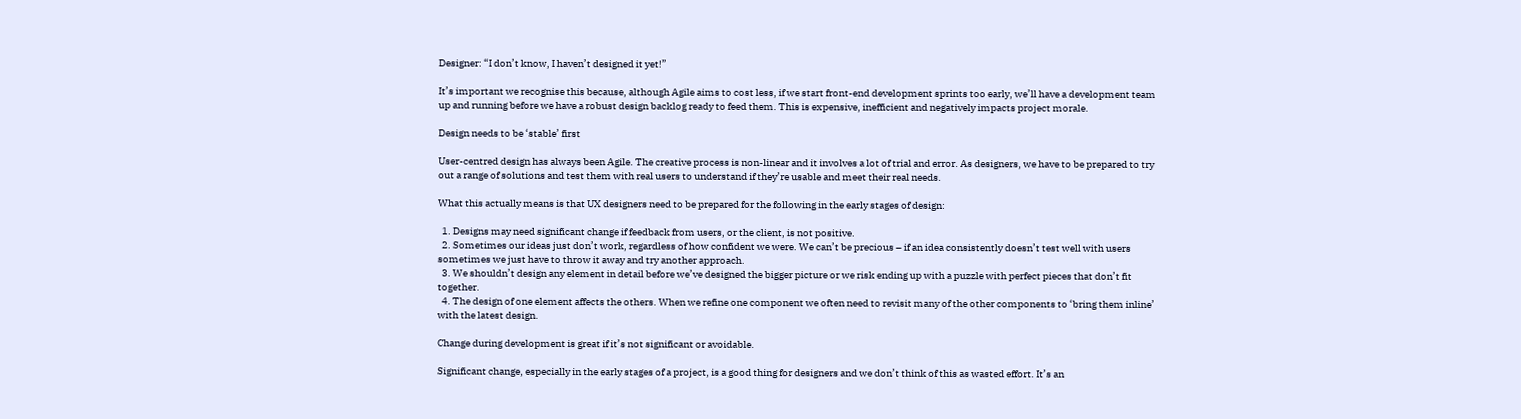Designer: “I don’t know, I haven’t designed it yet!”

It’s important we recognise this because, although Agile aims to cost less, if we start front-end development sprints too early, we’ll have a development team up and running before we have a robust design backlog ready to feed them. This is expensive, inefficient and negatively impacts project morale.

Design needs to be ‘stable’ first

User-centred design has always been Agile. The creative process is non-linear and it involves a lot of trial and error. As designers, we have to be prepared to try out a range of solutions and test them with real users to understand if they’re usable and meet their real needs.

What this actually means is that UX designers need to be prepared for the following in the early stages of design:

  1. Designs may need significant change if feedback from users, or the client, is not positive.
  2. Sometimes our ideas just don’t work, regardless of how confident we were. We can’t be precious – if an idea consistently doesn’t test well with users sometimes we just have to throw it away and try another approach.
  3. We shouldn’t design any element in detail before we’ve designed the bigger picture or we risk ending up with a puzzle with perfect pieces that don’t fit together.
  4. The design of one element affects the others. When we refine one component we often need to revisit many of the other components to ‘bring them inline’ with the latest design.

Change during development is great if it’s not significant or avoidable.

Significant change, especially in the early stages of a project, is a good thing for designers and we don’t think of this as wasted effort. It’s an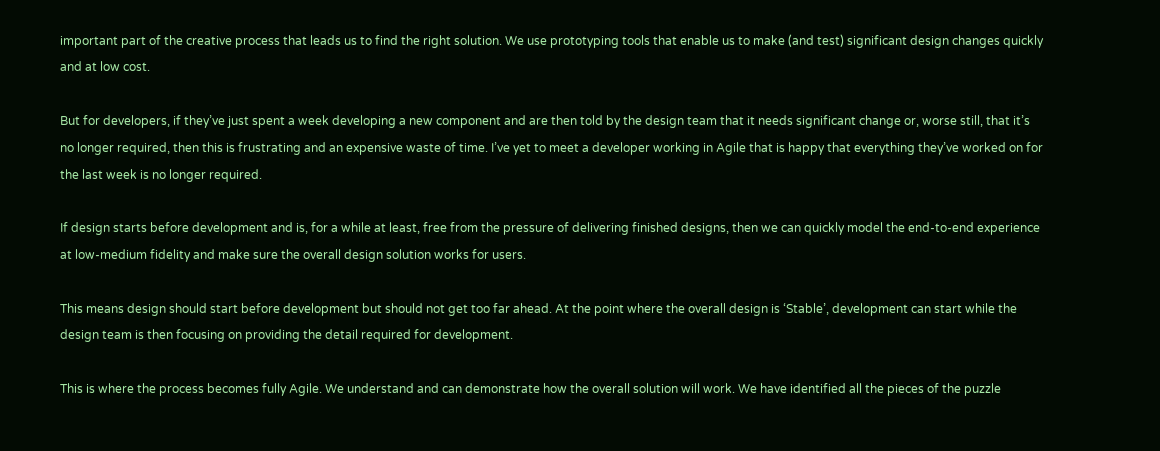important part of the creative process that leads us to find the right solution. We use prototyping tools that enable us to make (and test) significant design changes quickly and at low cost.

But for developers, if they’ve just spent a week developing a new component and are then told by the design team that it needs significant change or, worse still, that it’s no longer required, then this is frustrating and an expensive waste of time. I’ve yet to meet a developer working in Agile that is happy that everything they’ve worked on for the last week is no longer required.

If design starts before development and is, for a while at least, free from the pressure of delivering finished designs, then we can quickly model the end-to-end experience at low-medium fidelity and make sure the overall design solution works for users.

This means design should start before development but should not get too far ahead. At the point where the overall design is ‘Stable’, development can start while the design team is then focusing on providing the detail required for development.

This is where the process becomes fully Agile. We understand and can demonstrate how the overall solution will work. We have identified all the pieces of the puzzle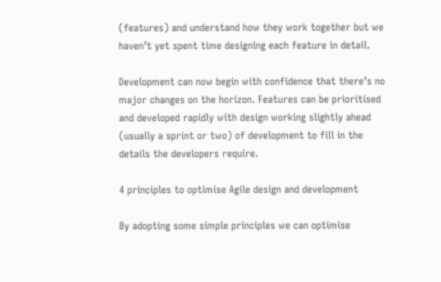(features) and understand how they work together but we haven’t yet spent time designing each feature in detail.

Development can now begin with confidence that there’s no major changes on the horizon. Features can be prioritised and developed rapidly with design working slightly ahead (usually a sprint or two) of development to fill in the details the developers require.

4 principles to optimise Agile design and development

By adopting some simple principles we can optimise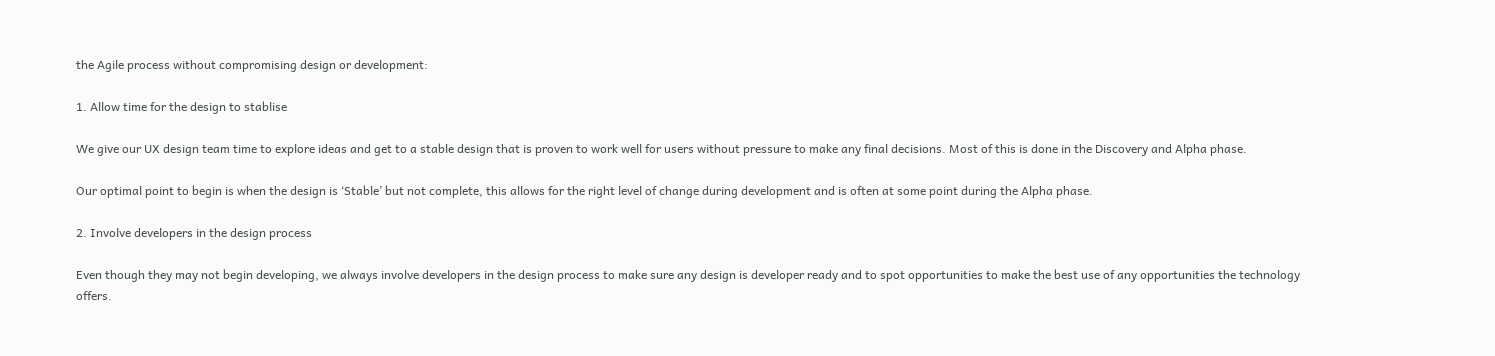the Agile process without compromising design or development:

1. Allow time for the design to stablise

We give our UX design team time to explore ideas and get to a stable design that is proven to work well for users without pressure to make any final decisions. Most of this is done in the Discovery and Alpha phase.

Our optimal point to begin is when the design is ‘Stable’ but not complete, this allows for the right level of change during development and is often at some point during the Alpha phase.

2. Involve developers in the design process

Even though they may not begin developing, we always involve developers in the design process to make sure any design is developer ready and to spot opportunities to make the best use of any opportunities the technology offers.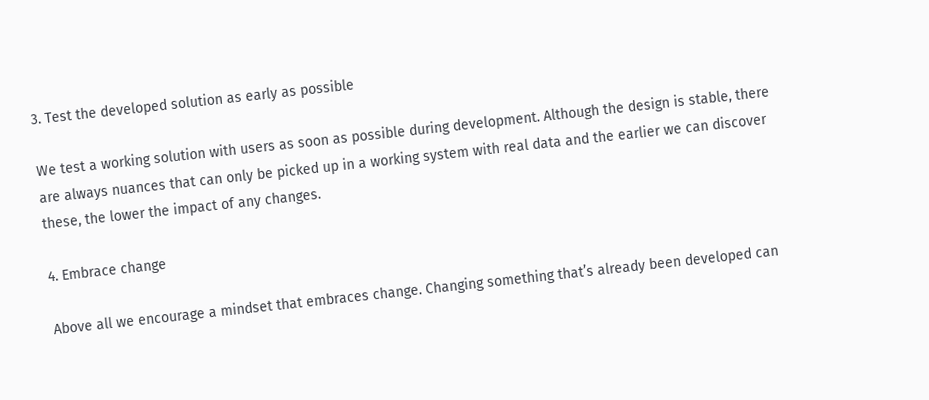3. Test the developed solution as early as possible

We test a working solution with users as soon as possible during development. Although the design is stable, there are always nuances that can only be picked up in a working system with real data and the earlier we can discover these, the lower the impact of any changes.

4. Embrace change

Above all we encourage a mindset that embraces change. Changing something that’s already been developed can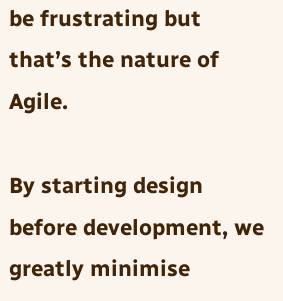be frustrating but that’s the nature of Agile.

By starting design before development, we greatly minimise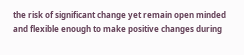the risk of significant change yet remain open minded and flexible enough to make positive changes during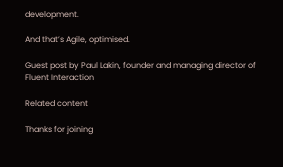development.

And that’s Agile, optimised.

Guest post by Paul Lakin, founder and managing director of Fluent Interaction

Related content

Thanks for joining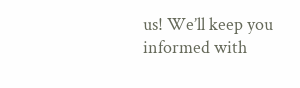us! We’ll keep you informed with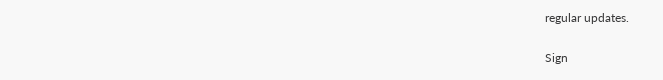regular updates.

Sign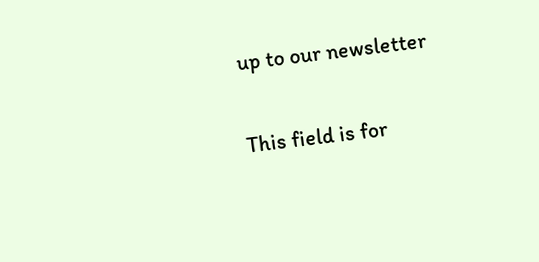up to our newsletter

This field is for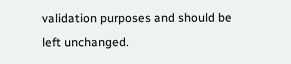validation purposes and should be left unchanged.